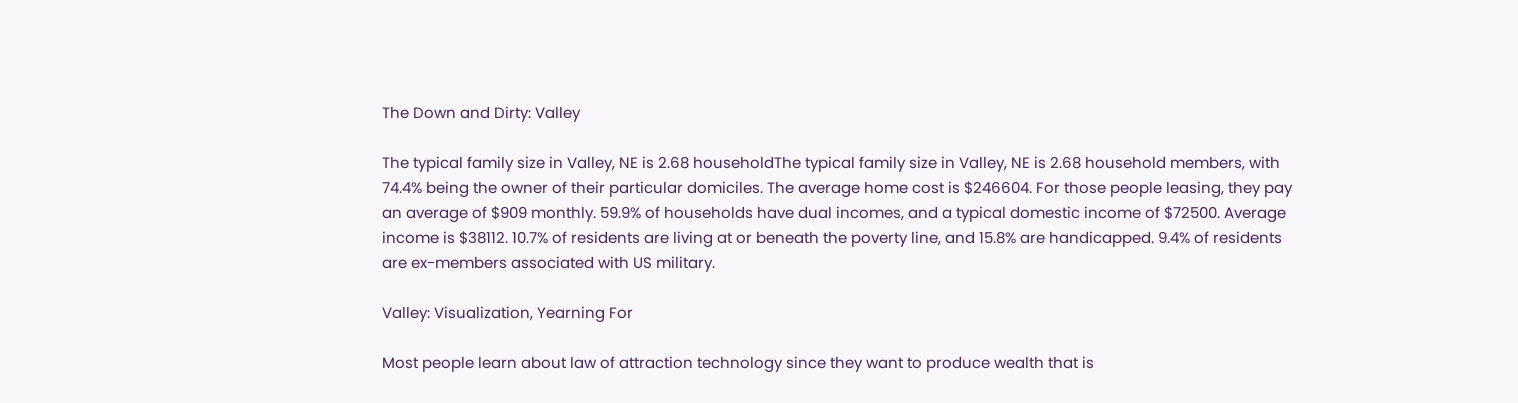The Down and Dirty: Valley

The typical family size in Valley, NE is 2.68 householdThe typical family size in Valley, NE is 2.68 household members, with 74.4% being the owner of their particular domiciles. The average home cost is $246604. For those people leasing, they pay an average of $909 monthly. 59.9% of households have dual incomes, and a typical domestic income of $72500. Average income is $38112. 10.7% of residents are living at or beneath the poverty line, and 15.8% are handicapped. 9.4% of residents are ex-members associated with US military.

Valley: Visualization, Yearning For

Most people learn about law of attraction technology since they want to produce wealth that is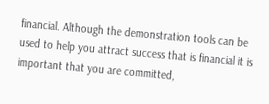financial. Although the demonstration tools can be used to help you attract success that is financial it is important that you are committed,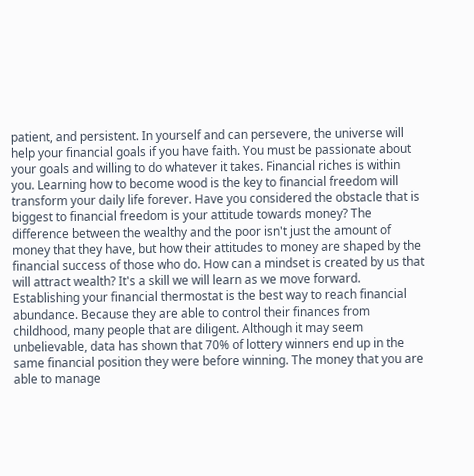patient, and persistent. In yourself and can persevere, the universe will help your financial goals if you have faith. You must be passionate about your goals and willing to do whatever it takes. Financial riches is within you. Learning how to become wood is the key to financial freedom will transform your daily life forever. Have you considered the obstacle that is biggest to financial freedom is your attitude towards money? The difference between the wealthy and the poor isn't just the amount of money that they have, but how their attitudes to money are shaped by the financial success of those who do. How can a mindset is created by us that will attract wealth? It's a skill we will learn as we move forward. Establishing your financial thermostat is the best way to reach financial abundance. Because they are able to control their finances from childhood, many people that are diligent. Although it may seem unbelievable, data has shown that 70% of lottery winners end up in the same financial position they were before winning. The money that you are able to manage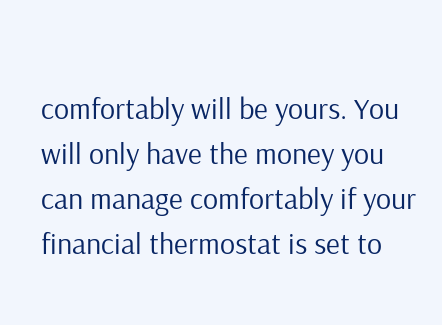comfortably will be yours. You will only have the money you can manage comfortably if your financial thermostat is set to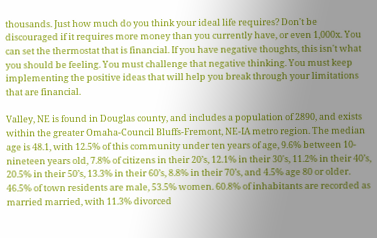thousands. Just how much do you think your ideal life requires? Don't be discouraged if it requires more money than you currently have, or even 1,000x. You can set the thermostat that is financial. If you have negative thoughts, this isn't what you should be feeling. You must challenge that negative thinking. You must keep implementing the positive ideas that will help you break through your limitations that are financial.

Valley, NE is found in Douglas county, and includes a population of 2890, and exists within the greater Omaha-Council Bluffs-Fremont, NE-IA metro region. The median age is 48.1, with 12.5% of this community under ten years of age, 9.6% between 10-nineteen years old, 7.8% of citizens in their 20’s, 12.1% in their 30's, 11.2% in their 40’s, 20.5% in their 50’s, 13.3% in their 60’s, 8.8% in their 70’s, and 4.5% age 80 or older. 46.5% of town residents are male, 53.5% women. 60.8% of inhabitants are recorded as married married, with 11.3% divorced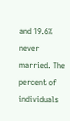and 19.6% never married. The percent of individuals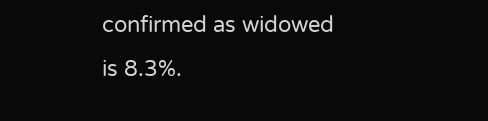confirmed as widowed is 8.3%.